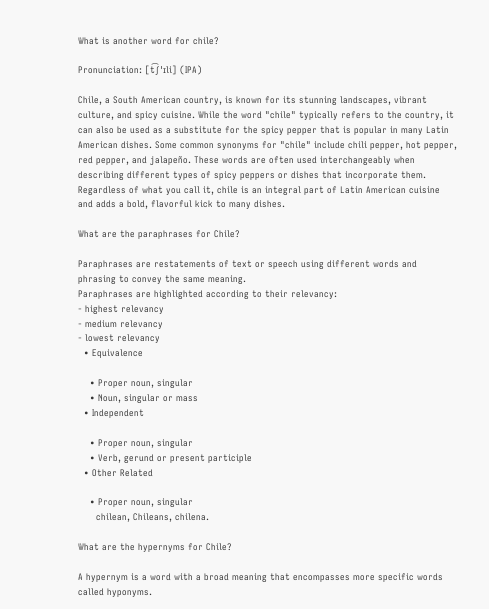What is another word for chile?

Pronunciation: [t͡ʃˈɪli] (IPA)

Chile, a South American country, is known for its stunning landscapes, vibrant culture, and spicy cuisine. While the word "chile" typically refers to the country, it can also be used as a substitute for the spicy pepper that is popular in many Latin American dishes. Some common synonyms for "chile" include chili pepper, hot pepper, red pepper, and jalapeño. These words are often used interchangeably when describing different types of spicy peppers or dishes that incorporate them. Regardless of what you call it, chile is an integral part of Latin American cuisine and adds a bold, flavorful kick to many dishes.

What are the paraphrases for Chile?

Paraphrases are restatements of text or speech using different words and phrasing to convey the same meaning.
Paraphrases are highlighted according to their relevancy:
- highest relevancy
- medium relevancy
- lowest relevancy
  • Equivalence

    • Proper noun, singular
    • Noun, singular or mass
  • Independent

    • Proper noun, singular
    • Verb, gerund or present participle
  • Other Related

    • Proper noun, singular
      chilean, Chileans, chilena.

What are the hypernyms for Chile?

A hypernym is a word with a broad meaning that encompasses more specific words called hyponyms.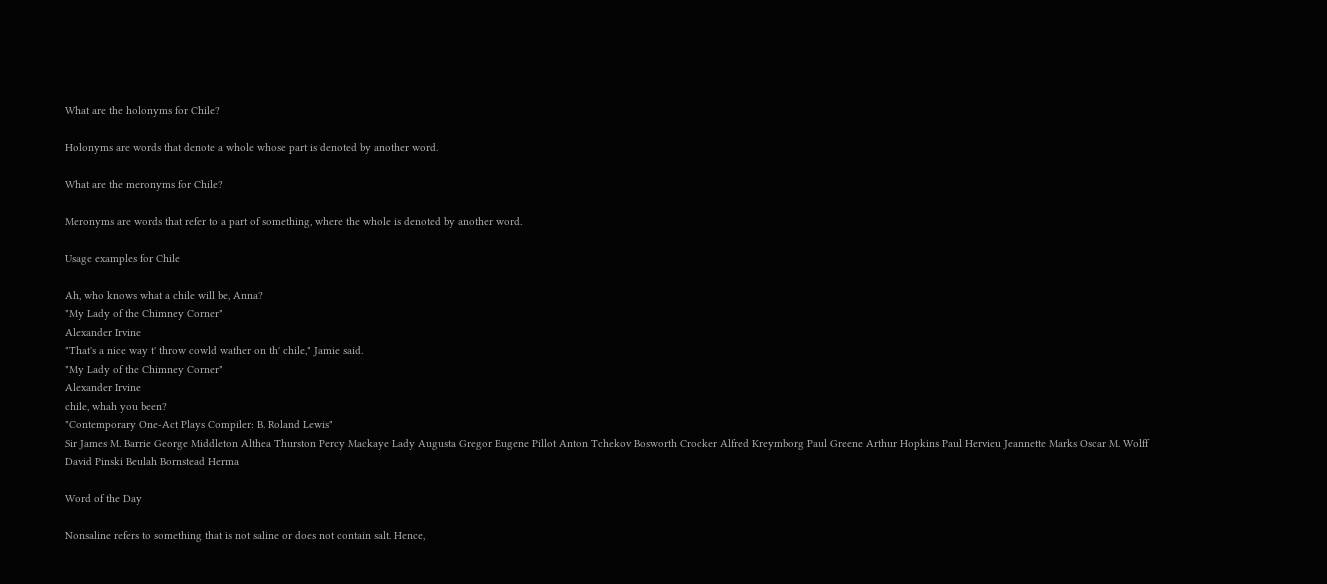What are the holonyms for Chile?

Holonyms are words that denote a whole whose part is denoted by another word.

What are the meronyms for Chile?

Meronyms are words that refer to a part of something, where the whole is denoted by another word.

Usage examples for Chile

Ah, who knows what a chile will be, Anna?
"My Lady of the Chimney Corner"
Alexander Irvine
"That's a nice way t' throw cowld wather on th' chile," Jamie said.
"My Lady of the Chimney Corner"
Alexander Irvine
chile, whah you been?
"Contemporary One-Act Plays Compiler: B. Roland Lewis"
Sir James M. Barrie George Middleton Althea Thurston Percy Mackaye Lady Augusta Gregor Eugene Pillot Anton Tchekov Bosworth Crocker Alfred Kreymborg Paul Greene Arthur Hopkins Paul Hervieu Jeannette Marks Oscar M. Wolff David Pinski Beulah Bornstead Herma

Word of the Day

Nonsaline refers to something that is not saline or does not contain salt. Hence,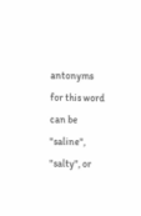antonyms for this word can be "saline", "salty", or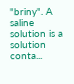"briny". A saline solution is a solution conta...